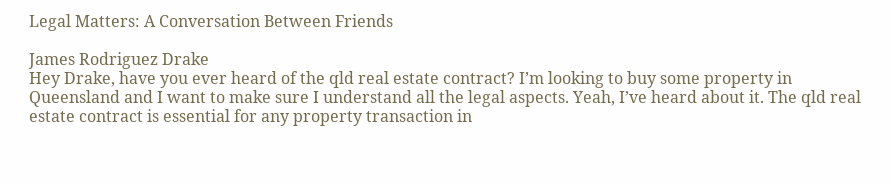Legal Matters: A Conversation Between Friends

James Rodriguez Drake
Hey Drake, have you ever heard of the qld real estate contract? I’m looking to buy some property in Queensland and I want to make sure I understand all the legal aspects. Yeah, I’ve heard about it. The qld real estate contract is essential for any property transaction in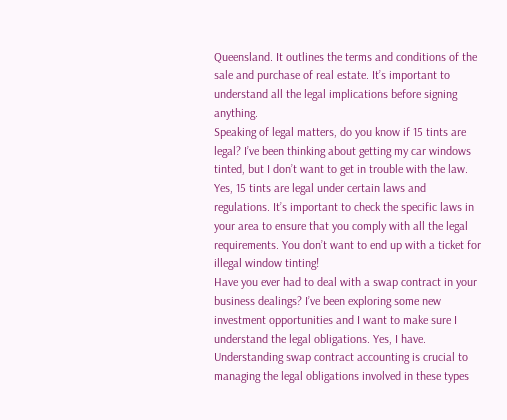Queensland. It outlines the terms and conditions of the sale and purchase of real estate. It’s important to understand all the legal implications before signing anything.
Speaking of legal matters, do you know if 15 tints are legal? I’ve been thinking about getting my car windows tinted, but I don’t want to get in trouble with the law. Yes, 15 tints are legal under certain laws and regulations. It’s important to check the specific laws in your area to ensure that you comply with all the legal requirements. You don’t want to end up with a ticket for illegal window tinting!
Have you ever had to deal with a swap contract in your business dealings? I’ve been exploring some new investment opportunities and I want to make sure I understand the legal obligations. Yes, I have. Understanding swap contract accounting is crucial to managing the legal obligations involved in these types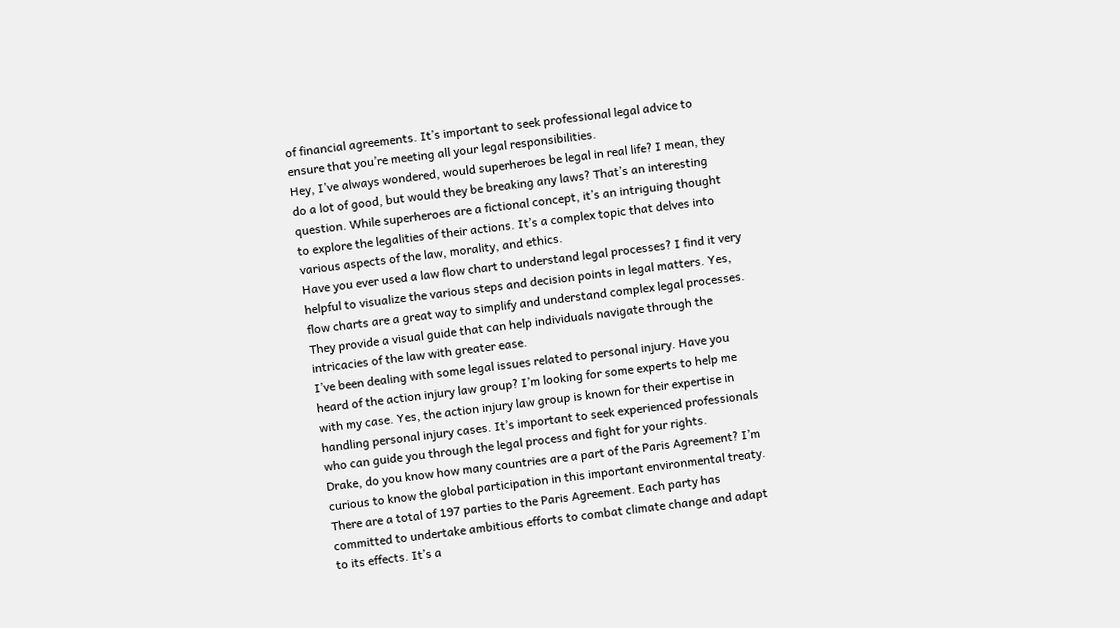of financial agreements. It’s important to seek professional legal advice to ensure that you’re meeting all your legal responsibilities.
Hey, I’ve always wondered, would superheroes be legal in real life? I mean, they do a lot of good, but would they be breaking any laws? That’s an interesting question. While superheroes are a fictional concept, it’s an intriguing thought to explore the legalities of their actions. It’s a complex topic that delves into various aspects of the law, morality, and ethics.
Have you ever used a law flow chart to understand legal processes? I find it very helpful to visualize the various steps and decision points in legal matters. Yes, flow charts are a great way to simplify and understand complex legal processes. They provide a visual guide that can help individuals navigate through the intricacies of the law with greater ease.
I’ve been dealing with some legal issues related to personal injury. Have you heard of the action injury law group? I’m looking for some experts to help me with my case. Yes, the action injury law group is known for their expertise in handling personal injury cases. It’s important to seek experienced professionals who can guide you through the legal process and fight for your rights.
Drake, do you know how many countries are a part of the Paris Agreement? I’m curious to know the global participation in this important environmental treaty. There are a total of 197 parties to the Paris Agreement. Each party has committed to undertake ambitious efforts to combat climate change and adapt to its effects. It’s a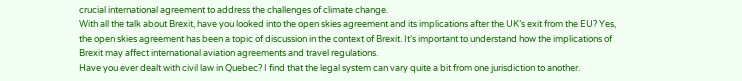crucial international agreement to address the challenges of climate change.
With all the talk about Brexit, have you looked into the open skies agreement and its implications after the UK’s exit from the EU? Yes, the open skies agreement has been a topic of discussion in the context of Brexit. It’s important to understand how the implications of Brexit may affect international aviation agreements and travel regulations.
Have you ever dealt with civil law in Quebec? I find that the legal system can vary quite a bit from one jurisdiction to another.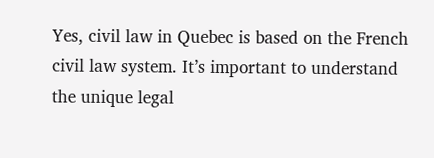Yes, civil law in Quebec is based on the French civil law system. It’s important to understand the unique legal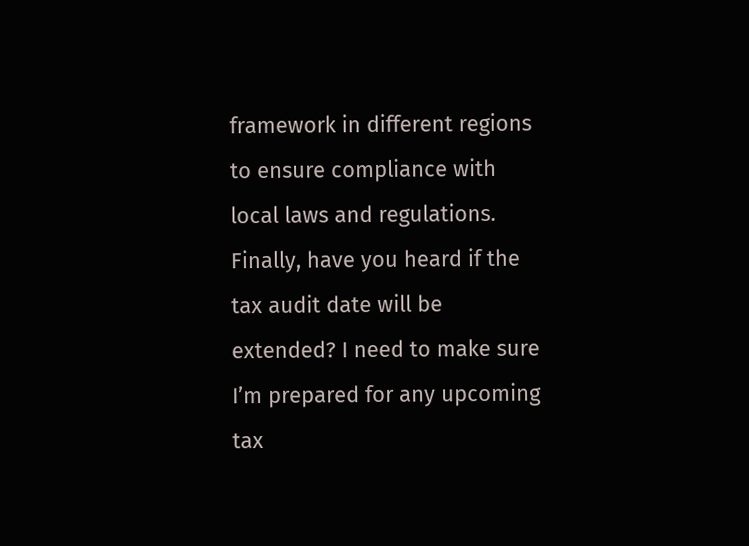framework in different regions to ensure compliance with local laws and regulations.
Finally, have you heard if the tax audit date will be extended? I need to make sure I’m prepared for any upcoming tax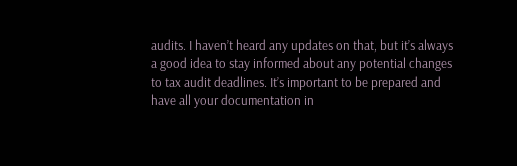audits. I haven’t heard any updates on that, but it’s always a good idea to stay informed about any potential changes to tax audit deadlines. It’s important to be prepared and have all your documentation in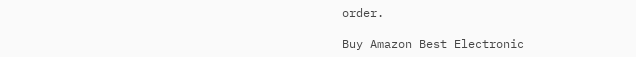order.

Buy Amazon Best Electronic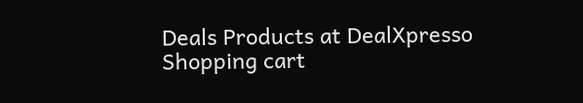Deals Products at DealXpresso
Shopping cart